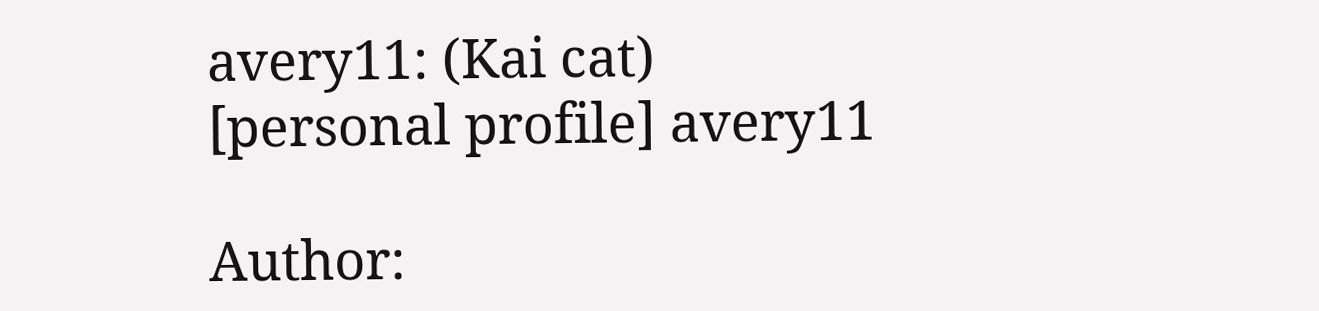avery11: (Kai cat)
[personal profile] avery11

Author: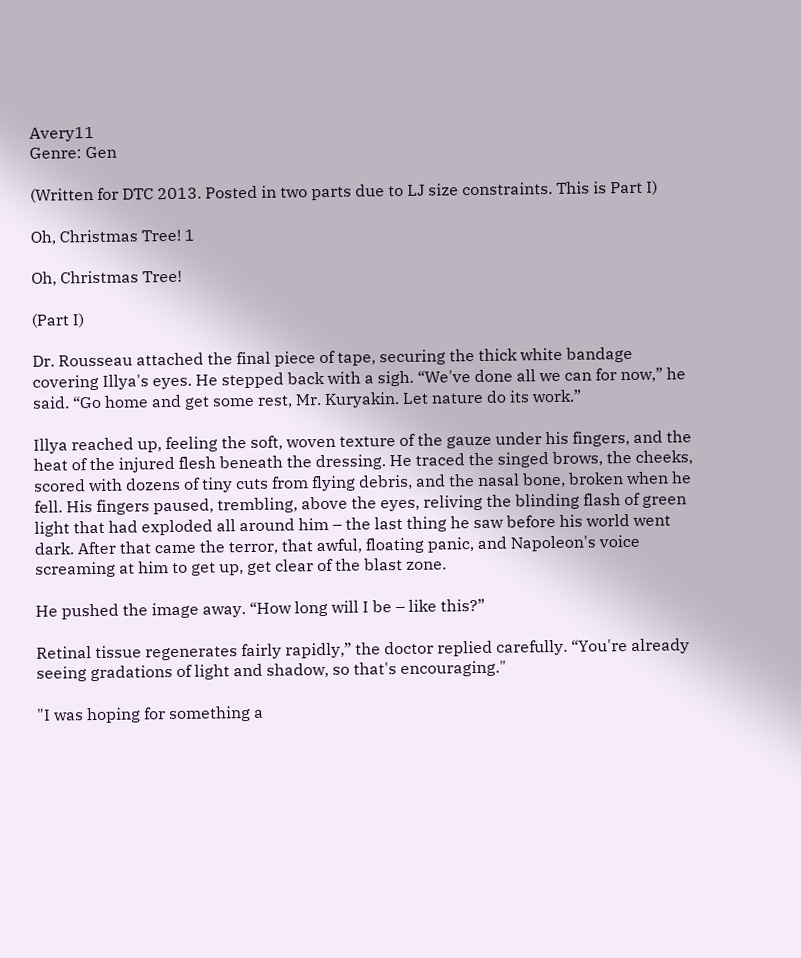Avery11
Genre: Gen

(Written for DTC 2013. Posted in two parts due to LJ size constraints. This is Part I)

Oh, Christmas Tree! 1

Oh, Christmas Tree!

(Part I)

Dr. Rousseau attached the final piece of tape, securing the thick white bandage covering Illya's eyes. He stepped back with a sigh. “We've done all we can for now,” he said. “Go home and get some rest, Mr. Kuryakin. Let nature do its work.”

Illya reached up, feeling the soft, woven texture of the gauze under his fingers, and the heat of the injured flesh beneath the dressing. He traced the singed brows, the cheeks, scored with dozens of tiny cuts from flying debris, and the nasal bone, broken when he fell. His fingers paused, trembling, above the eyes, reliving the blinding flash of green light that had exploded all around him – the last thing he saw before his world went dark. After that came the terror, that awful, floating panic, and Napoleon's voice screaming at him to get up, get clear of the blast zone.

He pushed the image away. “How long will I be – like this?”

Retinal tissue regenerates fairly rapidly,” the doctor replied carefully. “You're already seeing gradations of light and shadow, so that's encouraging."

"I was hoping for something a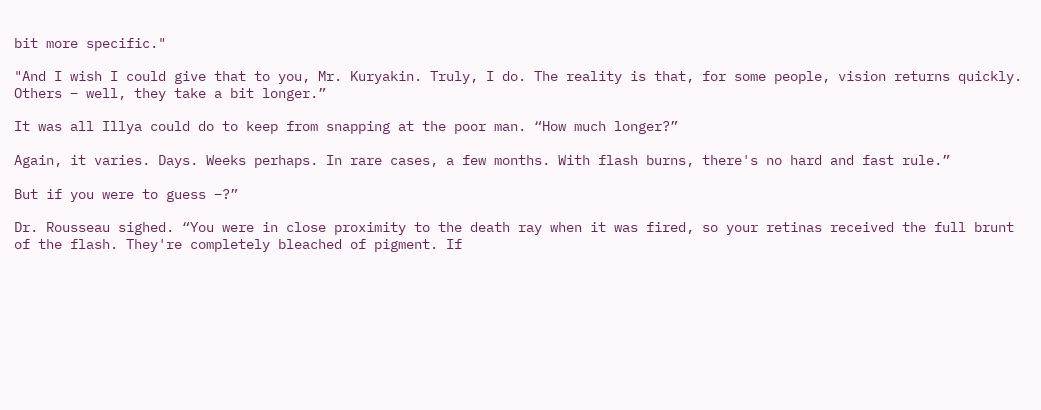bit more specific."

"And I wish I could give that to you, Mr. Kuryakin. Truly, I do. The reality is that, for some people, vision returns quickly. Others – well, they take a bit longer.”

It was all Illya could do to keep from snapping at the poor man. “How much longer?”

Again, it varies. Days. Weeks perhaps. In rare cases, a few months. With flash burns, there's no hard and fast rule.”

But if you were to guess –?”

Dr. Rousseau sighed. “You were in close proximity to the death ray when it was fired, so your retinas received the full brunt of the flash. They're completely bleached of pigment. If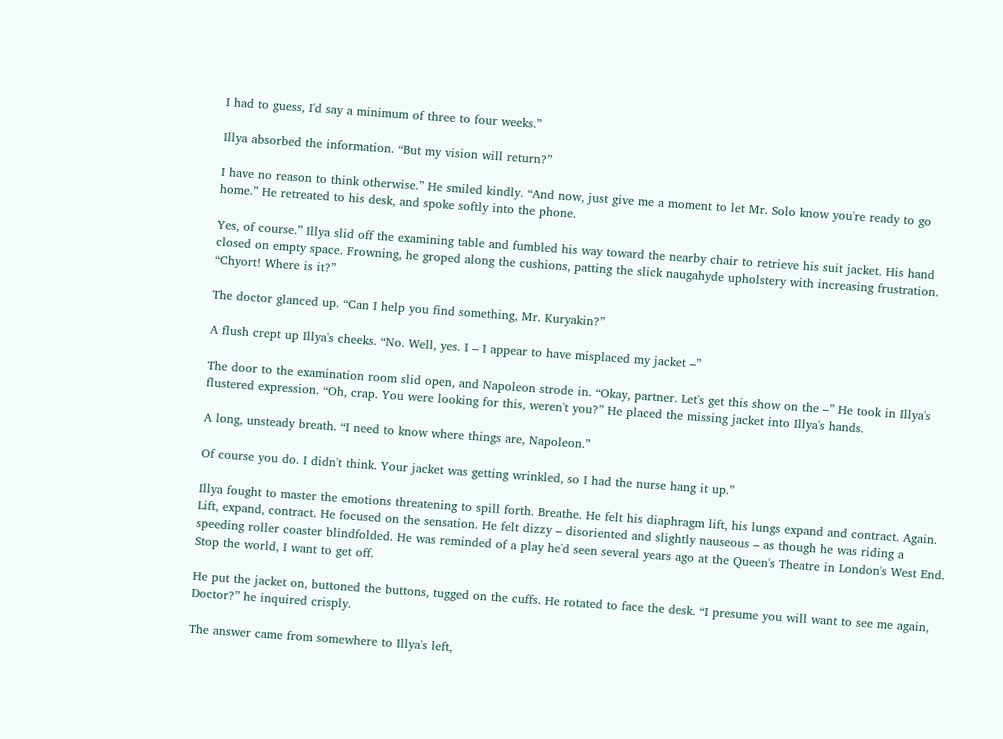I had to guess, I'd say a minimum of three to four weeks.”

Illya absorbed the information. “But my vision will return?”

I have no reason to think otherwise.” He smiled kindly. “And now, just give me a moment to let Mr. Solo know you're ready to go home.” He retreated to his desk, and spoke softly into the phone.

Yes, of course.” Illya slid off the examining table and fumbled his way toward the nearby chair to retrieve his suit jacket. His hand closed on empty space. Frowning, he groped along the cushions, patting the slick naugahyde upholstery with increasing frustration. “Chyort! Where is it?”

The doctor glanced up. “Can I help you find something, Mr. Kuryakin?”

A flush crept up Illya's cheeks. “No. Well, yes. I – I appear to have misplaced my jacket –”

The door to the examination room slid open, and Napoleon strode in. “Okay, partner. Let's get this show on the –” He took in Illya's flustered expression. “Oh, crap. You were looking for this, weren't you?” He placed the missing jacket into Illya's hands.

A long, unsteady breath. “I need to know where things are, Napoleon.”

Of course you do. I didn't think. Your jacket was getting wrinkled, so I had the nurse hang it up.”

Illya fought to master the emotions threatening to spill forth. Breathe. He felt his diaphragm lift, his lungs expand and contract. Again. Lift, expand, contract. He focused on the sensation. He felt dizzy – disoriented and slightly nauseous – as though he was riding a speeding roller coaster blindfolded. He was reminded of a play he'd seen several years ago at the Queen's Theatre in London's West End. Stop the world, I want to get off.

He put the jacket on, buttoned the buttons, tugged on the cuffs. He rotated to face the desk. “I presume you will want to see me again, Doctor?” he inquired crisply.

The answer came from somewhere to Illya's left,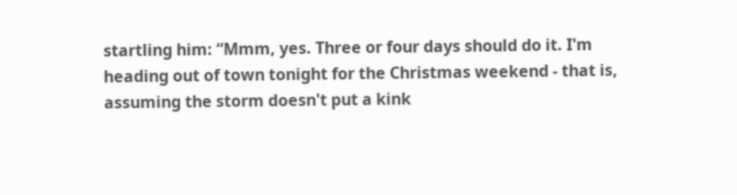startling him: “Mmm, yes. Three or four days should do it. I'm heading out of town tonight for the Christmas weekend - that is, assuming the storm doesn't put a kink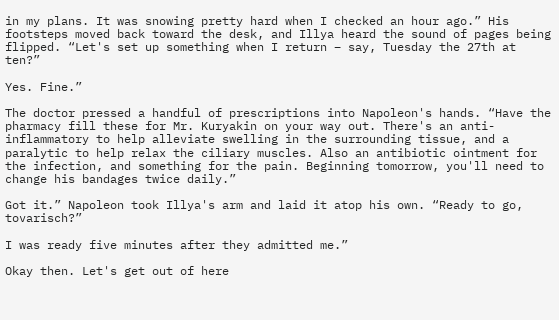in my plans. It was snowing pretty hard when I checked an hour ago.” His footsteps moved back toward the desk, and Illya heard the sound of pages being flipped. “Let's set up something when I return – say, Tuesday the 27th at ten?”

Yes. Fine.”

The doctor pressed a handful of prescriptions into Napoleon's hands. “Have the pharmacy fill these for Mr. Kuryakin on your way out. There's an anti-inflammatory to help alleviate swelling in the surrounding tissue, and a paralytic to help relax the ciliary muscles. Also an antibiotic ointment for the infection, and something for the pain. Beginning tomorrow, you'll need to change his bandages twice daily.”

Got it.” Napoleon took Illya's arm and laid it atop his own. “Ready to go, tovarisch?”

I was ready five minutes after they admitted me.”

Okay then. Let's get out of here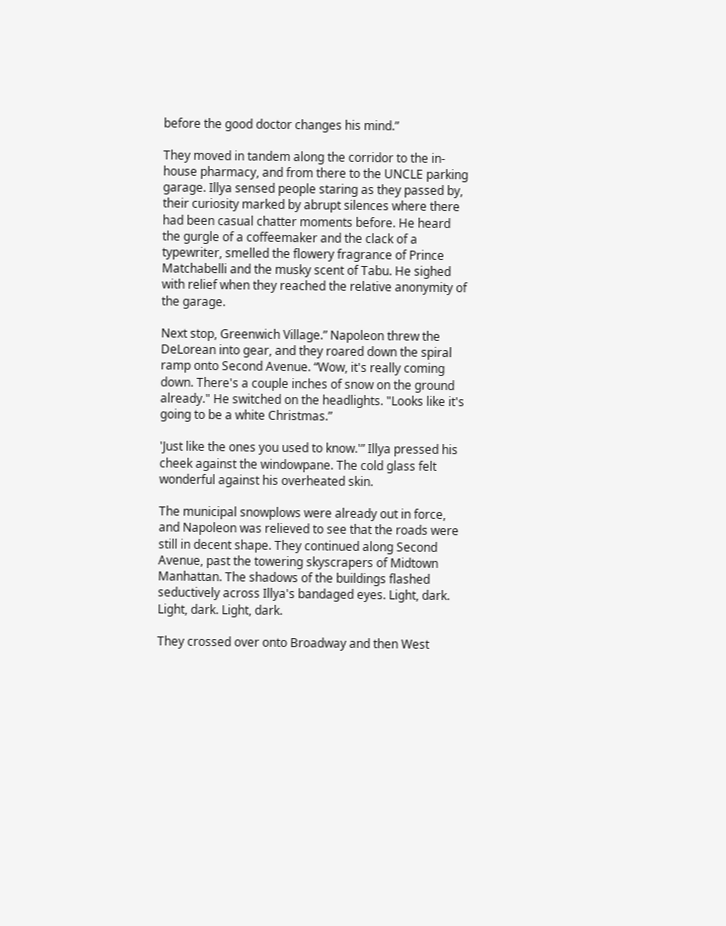before the good doctor changes his mind.”

They moved in tandem along the corridor to the in-house pharmacy, and from there to the UNCLE parking garage. Illya sensed people staring as they passed by, their curiosity marked by abrupt silences where there had been casual chatter moments before. He heard the gurgle of a coffeemaker and the clack of a typewriter, smelled the flowery fragrance of Prince Matchabelli and the musky scent of Tabu. He sighed with relief when they reached the relative anonymity of the garage.

Next stop, Greenwich Village.” Napoleon threw the DeLorean into gear, and they roared down the spiral ramp onto Second Avenue. “Wow, it's really coming down. There's a couple inches of snow on the ground already." He switched on the headlights. "Looks like it's going to be a white Christmas.”

'Just like the ones you used to know.'” Illya pressed his cheek against the windowpane. The cold glass felt wonderful against his overheated skin.

The municipal snowplows were already out in force, and Napoleon was relieved to see that the roads were still in decent shape. They continued along Second Avenue, past the towering skyscrapers of Midtown Manhattan. The shadows of the buildings flashed seductively across Illya's bandaged eyes. Light, dark. Light, dark. Light, dark.

They crossed over onto Broadway and then West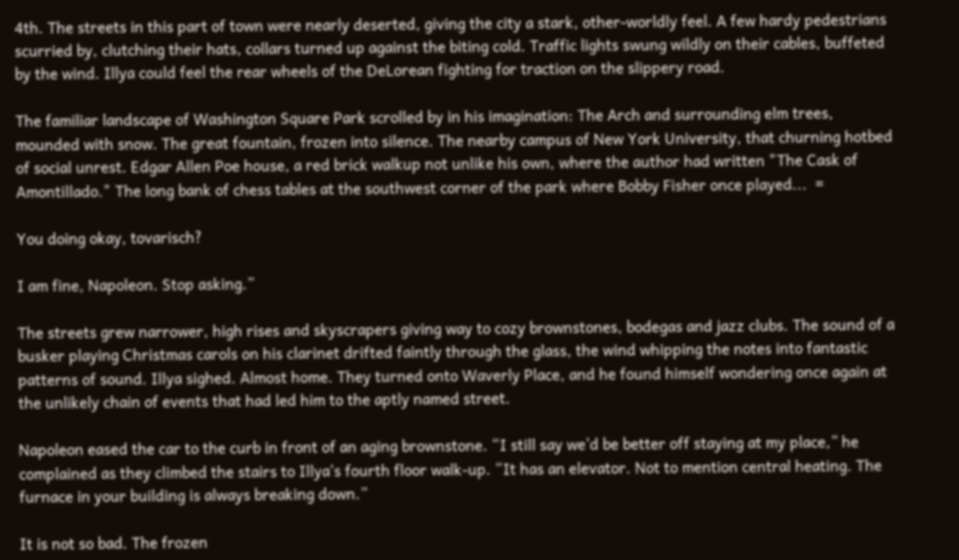4th. The streets in this part of town were nearly deserted, giving the city a stark, other-worldly feel. A few hardy pedestrians scurried by, clutching their hats, collars turned up against the biting cold. Traffic lights swung wildly on their cables, buffeted by the wind. Illya could feel the rear wheels of the DeLorean fighting for traction on the slippery road.

The familiar landscape of Washington Square Park scrolled by in his imagination: The Arch and surrounding elm trees, mounded with snow. The great fountain, frozen into silence. The nearby campus of New York University, that churning hotbed of social unrest. Edgar Allen Poe house, a red brick walkup not unlike his own, where the author had written "The Cask of Amontillado." The long bank of chess tables at the southwest corner of the park where Bobby Fisher once played...  =

You doing okay, tovarisch?

I am fine, Napoleon. Stop asking.”

The streets grew narrower, high rises and skyscrapers giving way to cozy brownstones, bodegas and jazz clubs. The sound of a busker playing Christmas carols on his clarinet drifted faintly through the glass, the wind whipping the notes into fantastic patterns of sound. Illya sighed. Almost home. They turned onto Waverly Place, and he found himself wondering once again at the unlikely chain of events that had led him to the aptly named street.

Napoleon eased the car to the curb in front of an aging brownstone. “I still say we'd be better off staying at my place,” he complained as they climbed the stairs to Illya's fourth floor walk-up. “It has an elevator. Not to mention central heating. The furnace in your building is always breaking down.”

It is not so bad. The frozen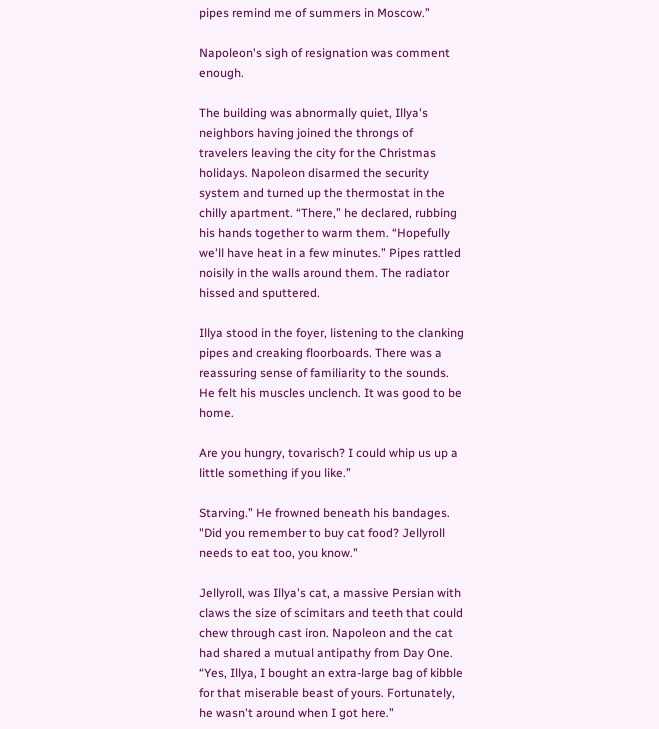pipes remind me of summers in Moscow.”

Napoleon's sigh of resignation was comment enough.

The building was abnormally quiet, Illya's neighbors having joined the throngs of travelers leaving the city for the Christmas holidays. Napoleon disarmed the security system and turned up the thermostat in the chilly apartment. “There,” he declared, rubbing his hands together to warm them. “Hopefully we'll have heat in a few minutes.” Pipes rattled noisily in the walls around them. The radiator hissed and sputtered.

Illya stood in the foyer, listening to the clanking pipes and creaking floorboards. There was a reassuring sense of familiarity to the sounds. He felt his muscles unclench. It was good to be home.

Are you hungry, tovarisch? I could whip us up a little something if you like.”

Starving.” He frowned beneath his bandages. "Did you remember to buy cat food? Jellyroll needs to eat too, you know."

Jellyroll, was Illya's cat, a massive Persian with claws the size of scimitars and teeth that could chew through cast iron. Napoleon and the cat had shared a mutual antipathy from Day One. “Yes, Illya, I bought an extra-large bag of kibble for that miserable beast of yours. Fortunately, he wasn't around when I got here.”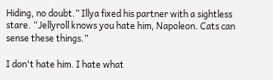Hiding, no doubt.” Illya fixed his partner with a sightless stare. “Jellyroll knows you hate him, Napoleon. Cats can sense these things.”

I don't hate him. I hate what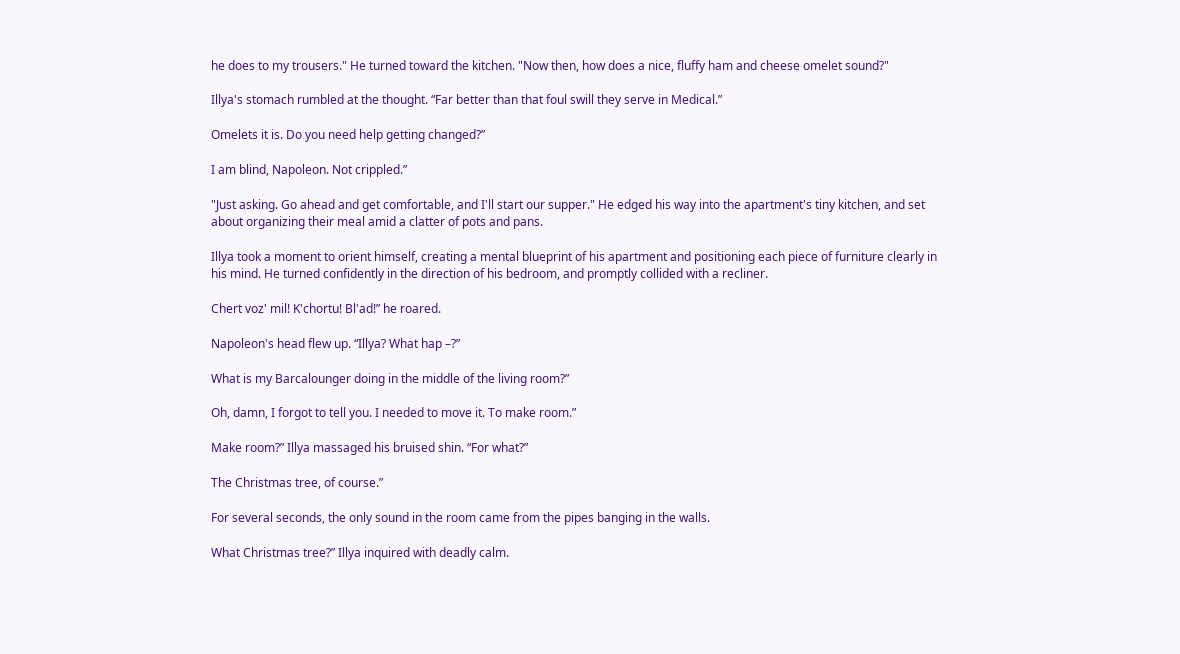he does to my trousers." He turned toward the kitchen. "Now then, how does a nice, fluffy ham and cheese omelet sound?"

Illya's stomach rumbled at the thought. “Far better than that foul swill they serve in Medical.”

Omelets it is. Do you need help getting changed?”

I am blind, Napoleon. Not crippled.”

"Just asking. Go ahead and get comfortable, and I'll start our supper." He edged his way into the apartment's tiny kitchen, and set about organizing their meal amid a clatter of pots and pans.

Illya took a moment to orient himself, creating a mental blueprint of his apartment and positioning each piece of furniture clearly in his mind. He turned confidently in the direction of his bedroom, and promptly collided with a recliner.

Chert voz' mil! K'chortu! Bl'ad!” he roared.

Napoleon's head flew up. “Illya? What hap –?”

What is my Barcalounger doing in the middle of the living room?”

Oh, damn, I forgot to tell you. I needed to move it. To make room.”

Make room?” Illya massaged his bruised shin. “For what?”

The Christmas tree, of course.”

For several seconds, the only sound in the room came from the pipes banging in the walls.

What Christmas tree?” Illya inquired with deadly calm.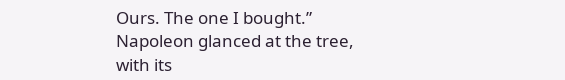Ours. The one I bought.” Napoleon glanced at the tree, with its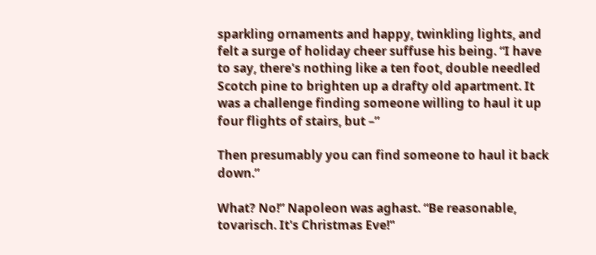sparkling ornaments and happy, twinkling lights, and felt a surge of holiday cheer suffuse his being. “I have to say, there's nothing like a ten foot, double needled Scotch pine to brighten up a drafty old apartment. It was a challenge finding someone willing to haul it up four flights of stairs, but –”

Then presumably you can find someone to haul it back down.”

What? No!” Napoleon was aghast. “Be reasonable, tovarisch. It's Christmas Eve!"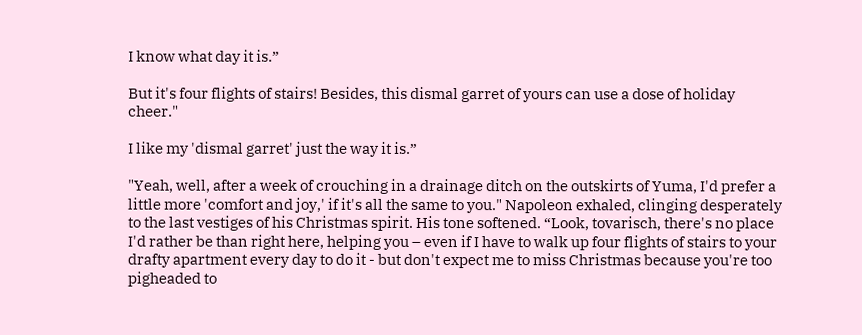I know what day it is.”

But it's four flights of stairs! Besides, this dismal garret of yours can use a dose of holiday cheer."

I like my 'dismal garret' just the way it is.”

"Yeah, well, after a week of crouching in a drainage ditch on the outskirts of Yuma, I'd prefer a little more 'comfort and joy,' if it's all the same to you." Napoleon exhaled, clinging desperately to the last vestiges of his Christmas spirit. His tone softened. “Look, tovarisch, there's no place I'd rather be than right here, helping you – even if I have to walk up four flights of stairs to your drafty apartment every day to do it - but don't expect me to miss Christmas because you're too pigheaded to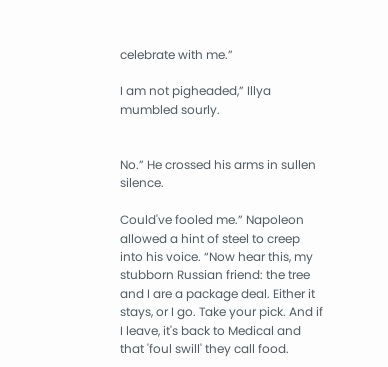celebrate with me.”

I am not pigheaded,” Illya mumbled sourly.


No.” He crossed his arms in sullen silence.

Could've fooled me.” Napoleon allowed a hint of steel to creep into his voice. “Now hear this, my stubborn Russian friend: the tree and I are a package deal. Either it stays, or I go. Take your pick. And if I leave, it's back to Medical and that 'foul swill' they call food.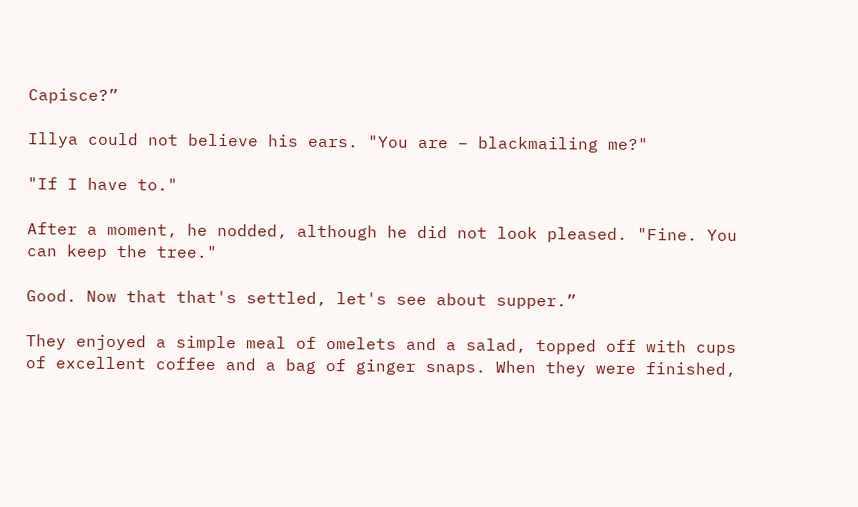Capisce?”

Illya could not believe his ears. "You are – blackmailing me?"

"If I have to."

After a moment, he nodded, although he did not look pleased. "Fine. You can keep the tree."

Good. Now that that's settled, let's see about supper.”

They enjoyed a simple meal of omelets and a salad, topped off with cups of excellent coffee and a bag of ginger snaps. When they were finished,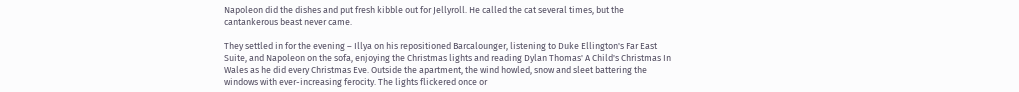Napoleon did the dishes and put fresh kibble out for Jellyroll. He called the cat several times, but the cantankerous beast never came.

They settled in for the evening – Illya on his repositioned Barcalounger, listening to Duke Ellington's Far East Suite, and Napoleon on the sofa, enjoying the Christmas lights and reading Dylan Thomas' A Child's Christmas In Wales as he did every Christmas Eve. Outside the apartment, the wind howled, snow and sleet battering the windows with ever-increasing ferocity. The lights flickered once or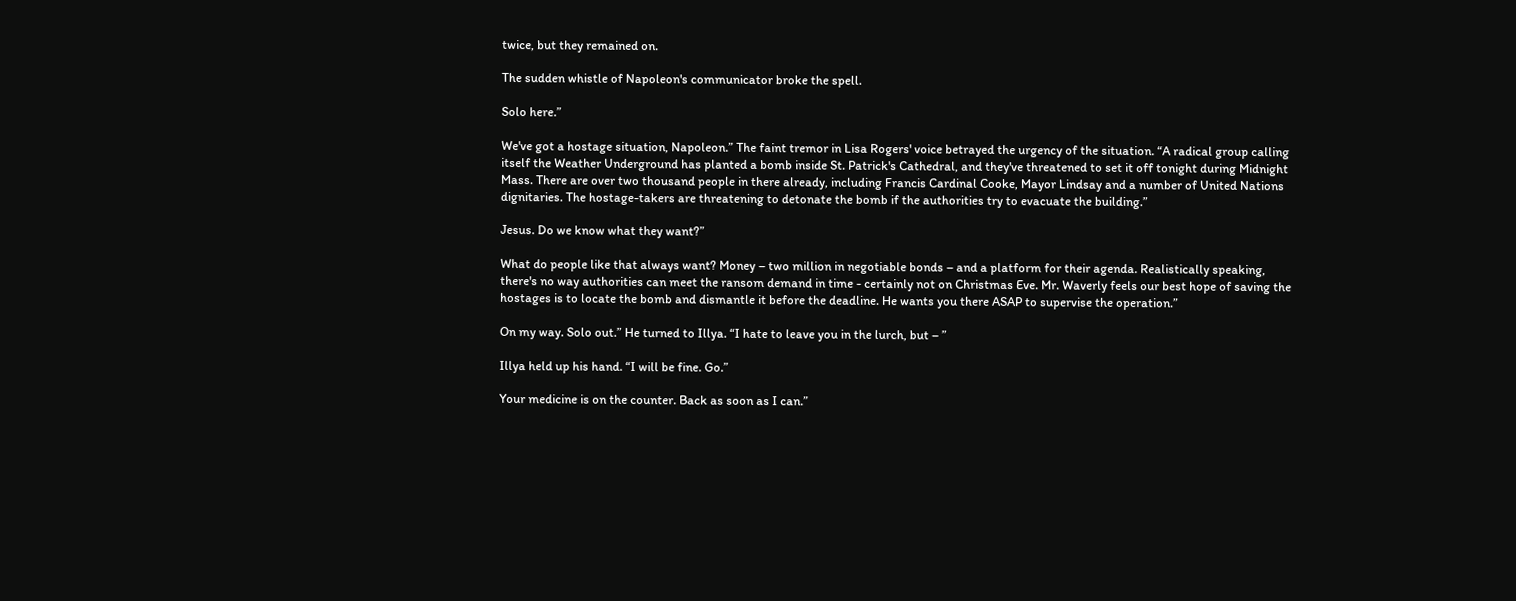twice, but they remained on.

The sudden whistle of Napoleon's communicator broke the spell.

Solo here.”

We've got a hostage situation, Napoleon.” The faint tremor in Lisa Rogers' voice betrayed the urgency of the situation. “A radical group calling itself the Weather Underground has planted a bomb inside St. Patrick's Cathedral, and they've threatened to set it off tonight during Midnight Mass. There are over two thousand people in there already, including Francis Cardinal Cooke, Mayor Lindsay and a number of United Nations dignitaries. The hostage-takers are threatening to detonate the bomb if the authorities try to evacuate the building.”

Jesus. Do we know what they want?”

What do people like that always want? Money – two million in negotiable bonds – and a platform for their agenda. Realistically speaking, there's no way authorities can meet the ransom demand in time - certainly not on Christmas Eve. Mr. Waverly feels our best hope of saving the hostages is to locate the bomb and dismantle it before the deadline. He wants you there ASAP to supervise the operation.”

On my way. Solo out.” He turned to Illya. “I hate to leave you in the lurch, but – ”

Illya held up his hand. “I will be fine. Go.”

Your medicine is on the counter. Back as soon as I can.”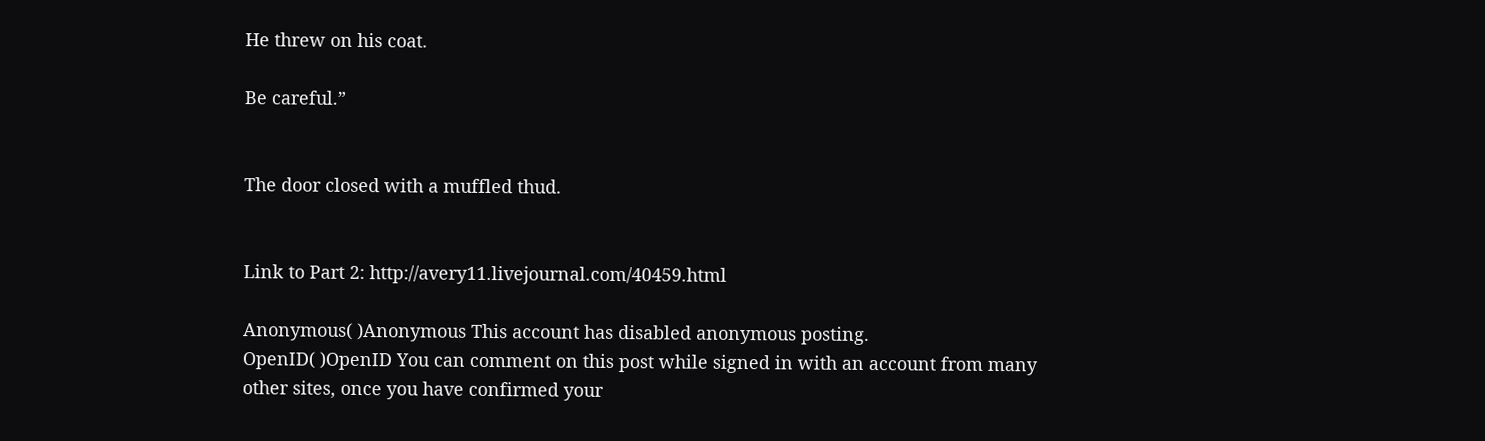He threw on his coat.

Be careful.”


The door closed with a muffled thud.


Link to Part 2: http://avery11.livejournal.com/40459.html

Anonymous( )Anonymous This account has disabled anonymous posting.
OpenID( )OpenID You can comment on this post while signed in with an account from many other sites, once you have confirmed your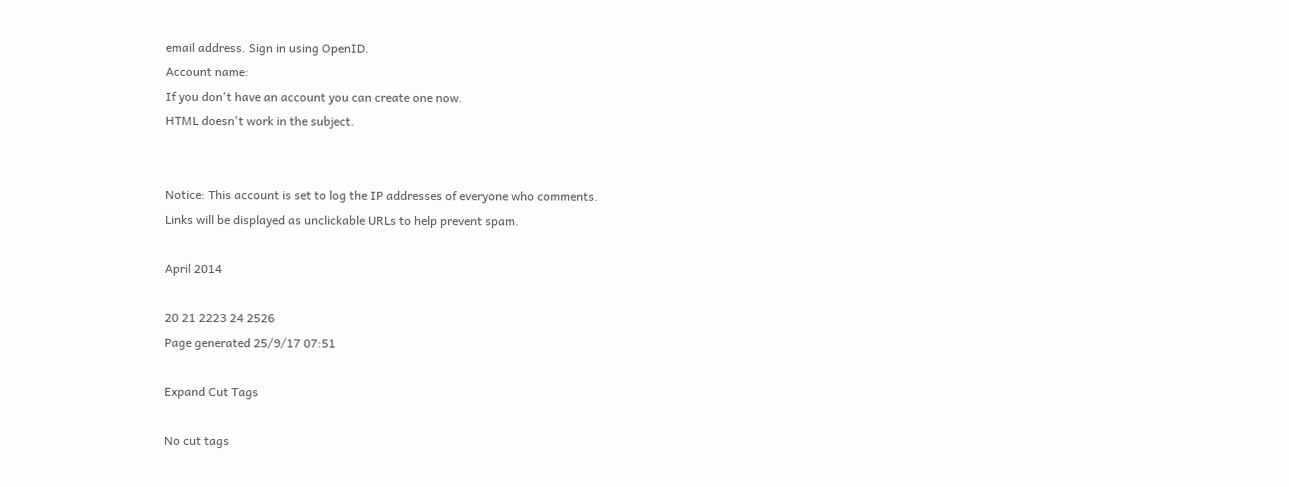email address. Sign in using OpenID.
Account name:
If you don't have an account you can create one now.
HTML doesn't work in the subject.


Notice: This account is set to log the IP addresses of everyone who comments.
Links will be displayed as unclickable URLs to help prevent spam.

April 2014

20 21 2223 24 2526
Page generated 25/9/17 07:51

Expand Cut Tags

No cut tags